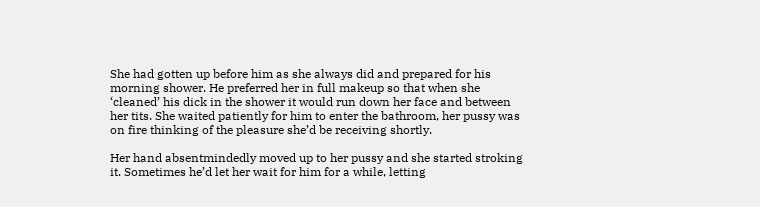She had gotten up before him as she always did and prepared for his morning shower. He preferred her in full makeup so that when she ‘cleaned’ his dick in the shower it would run down her face and between her tits. She waited patiently for him to enter the bathroom, her pussy was on fire thinking of the pleasure she’d be receiving shortly.

Her hand absentmindedly moved up to her pussy and she started stroking it. Sometimes he’d let her wait for him for a while, letting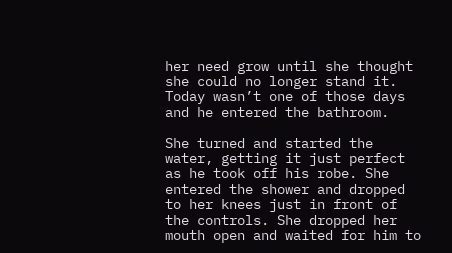her need grow until she thought she could no longer stand it. Today wasn’t one of those days and he entered the bathroom.

She turned and started the water, getting it just perfect as he took off his robe. She entered the shower and dropped to her knees just in front of the controls. She dropped her mouth open and waited for him to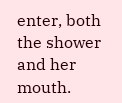enter, both the shower and her mouth.